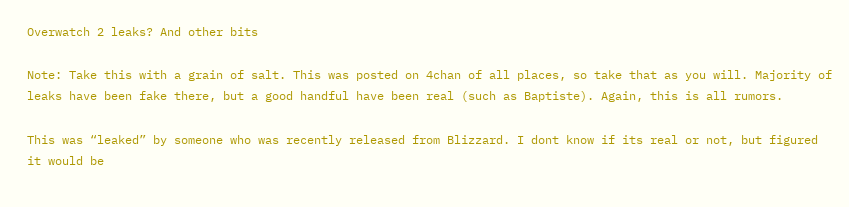Overwatch 2 leaks? And other bits

Note: Take this with a grain of salt. This was posted on 4chan of all places, so take that as you will. Majority of leaks have been fake there, but a good handful have been real (such as Baptiste). Again, this is all rumors.

This was “leaked” by someone who was recently released from Blizzard. I dont know if its real or not, but figured it would be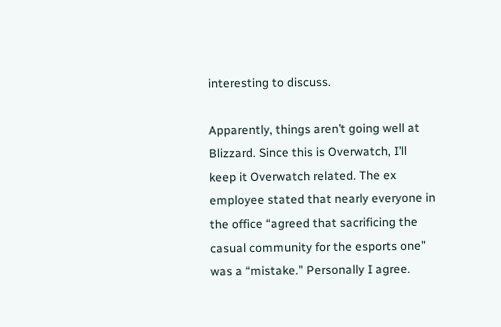interesting to discuss.

Apparently, things aren’t going well at Blizzard. Since this is Overwatch, I’ll keep it Overwatch related. The ex employee stated that nearly everyone in the office “agreed that sacrificing the casual community for the esports one” was a “mistake.” Personally I agree.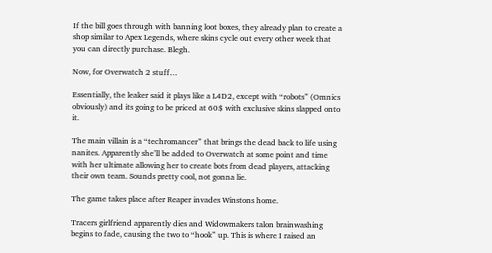If the bill goes through with banning loot boxes, they already plan to create a shop similar to Apex Legends, where skins cycle out every other week that you can directly purchase. Blegh.

Now, for Overwatch 2 stuff…

Essentially, the leaker said it plays like a L4D2, except with “robots” (Omnics obviously) and its going to be priced at 60$ with exclusive skins slapped onto it.

The main villain is a “techromancer” that brings the dead back to life using nanites. Apparently she’ll be added to Overwatch at some point and time with her ultimate allowing her to create bots from dead players, attacking their own team. Sounds pretty cool, not gonna lie.

The game takes place after Reaper invades Winstons home.

Tracers girlfriend apparently dies and Widowmakers talon brainwashing begins to fade, causing the two to “hook” up. This is where I raised an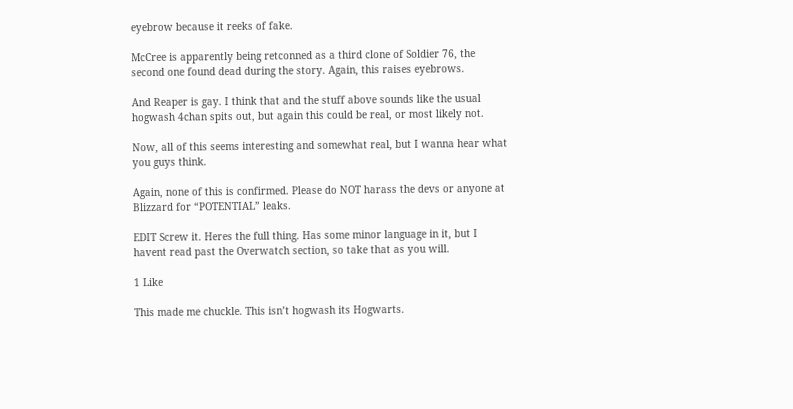eyebrow because it reeks of fake.

McCree is apparently being retconned as a third clone of Soldier 76, the second one found dead during the story. Again, this raises eyebrows.

And Reaper is gay. I think that and the stuff above sounds like the usual hogwash 4chan spits out, but again this could be real, or most likely not.

Now, all of this seems interesting and somewhat real, but I wanna hear what you guys think.

Again, none of this is confirmed. Please do NOT harass the devs or anyone at Blizzard for “POTENTIAL” leaks.

EDIT Screw it. Heres the full thing. Has some minor language in it, but I havent read past the Overwatch section, so take that as you will.

1 Like

This made me chuckle. This isn’t hogwash its Hogwarts.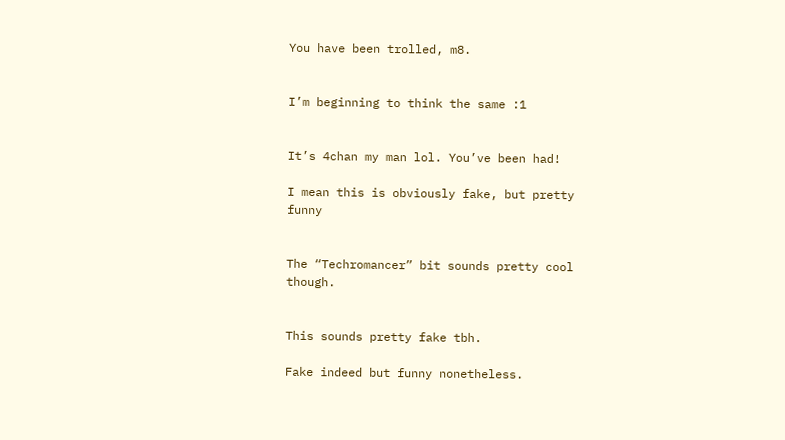You have been trolled, m8.


I’m beginning to think the same :1


It’s 4chan my man lol. You’ve been had!

I mean this is obviously fake, but pretty funny


The “Techromancer” bit sounds pretty cool though.


This sounds pretty fake tbh.

Fake indeed but funny nonetheless.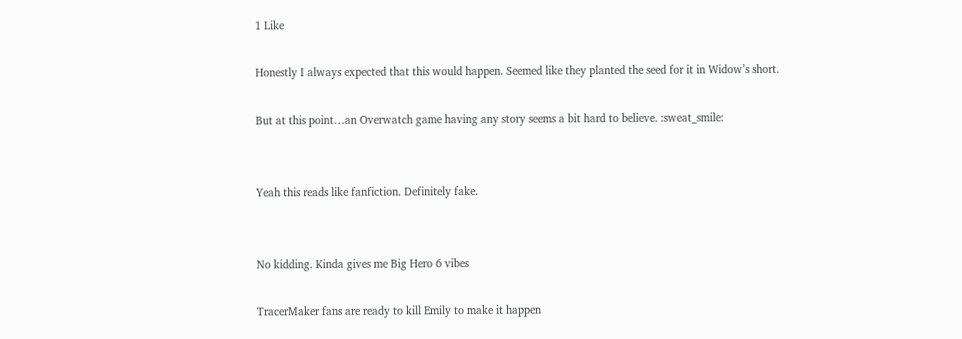1 Like

Honestly I always expected that this would happen. Seemed like they planted the seed for it in Widow’s short.

But at this point…an Overwatch game having any story seems a bit hard to believe. :sweat_smile:


Yeah this reads like fanfiction. Definitely fake.


No kidding. Kinda gives me Big Hero 6 vibes

TracerMaker fans are ready to kill Emily to make it happen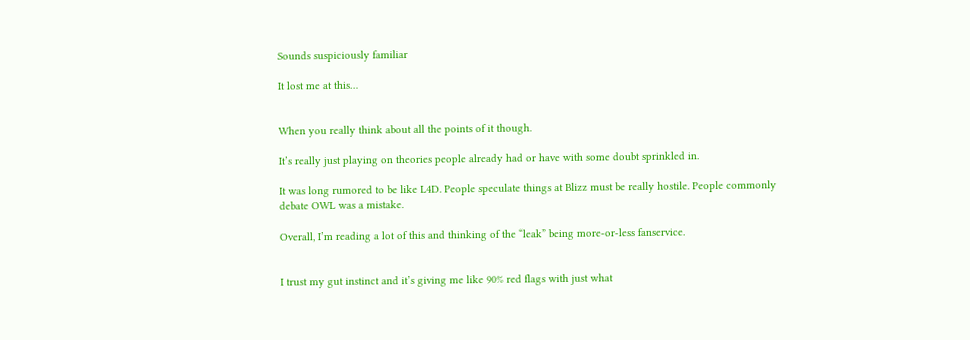Sounds suspiciously familiar

It lost me at this…


When you really think about all the points of it though.

It’s really just playing on theories people already had or have with some doubt sprinkled in.

It was long rumored to be like L4D. People speculate things at Blizz must be really hostile. People commonly debate OWL was a mistake.

Overall, I’m reading a lot of this and thinking of the “leak” being more-or-less fanservice.


I trust my gut instinct and it’s giving me like 90% red flags with just what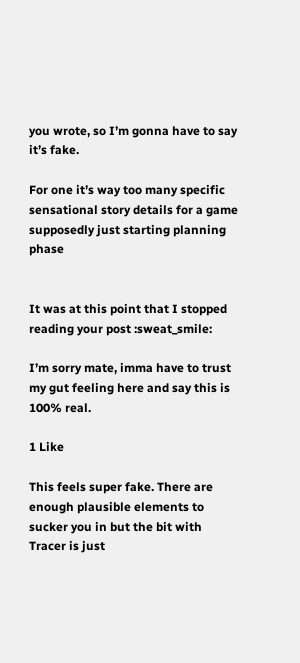you wrote, so I’m gonna have to say it’s fake.

For one it’s way too many specific sensational story details for a game supposedly just starting planning phase


It was at this point that I stopped reading your post :sweat_smile:

I’m sorry mate, imma have to trust my gut feeling here and say this is 100% real.

1 Like

This feels super fake. There are enough plausible elements to sucker you in but the bit with Tracer is just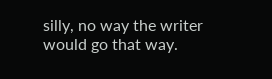silly, no way the writer would go that way.